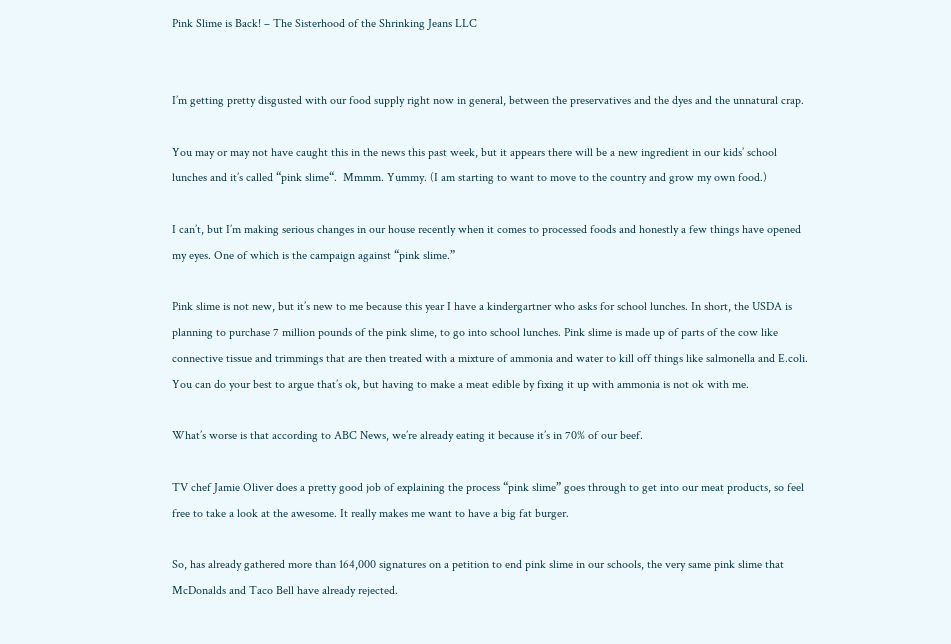Pink Slime is Back! – The Sisterhood of the Shrinking Jeans LLC


I’m getting pretty disgusted with our food supply right now in general, between the preservatives and the dyes and the unnatural crap.

You may or may not have caught this in the news this past week, but it appears there will be a new ingredient in our kids’ school lunches and it’s called “pink slime“.  Mmmm. Yummy. (I am starting to want to move to the country and grow my own food.)

I can’t, but I’m making serious changes in our house recently when it comes to processed foods and honestly a few things have opened my eyes. One of which is the campaign against “pink slime.”

Pink slime is not new, but it’s new to me because this year I have a kindergartner who asks for school lunches. In short, the USDA is planning to purchase 7 million pounds of the pink slime, to go into school lunches. Pink slime is made up of parts of the cow like connective tissue and trimmings that are then treated with a mixture of ammonia and water to kill off things like salmonella and E.coli. You can do your best to argue that’s ok, but having to make a meat edible by fixing it up with ammonia is not ok with me.

What’s worse is that according to ABC News, we’re already eating it because it’s in 70% of our beef.

TV chef Jamie Oliver does a pretty good job of explaining the process “pink slime” goes through to get into our meat products, so feel free to take a look at the awesome. It really makes me want to have a big fat burger.

So, has already gathered more than 164,000 signatures on a petition to end pink slime in our schools, the very same pink slime that McDonalds and Taco Bell have already rejected.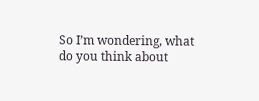So I’m wondering, what do you think about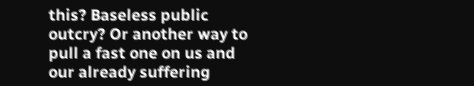this? Baseless public outcry? Or another way to pull a fast one on us and our already suffering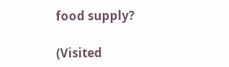food supply?

(Visited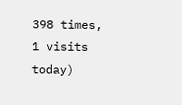398 times, 1 visits today)